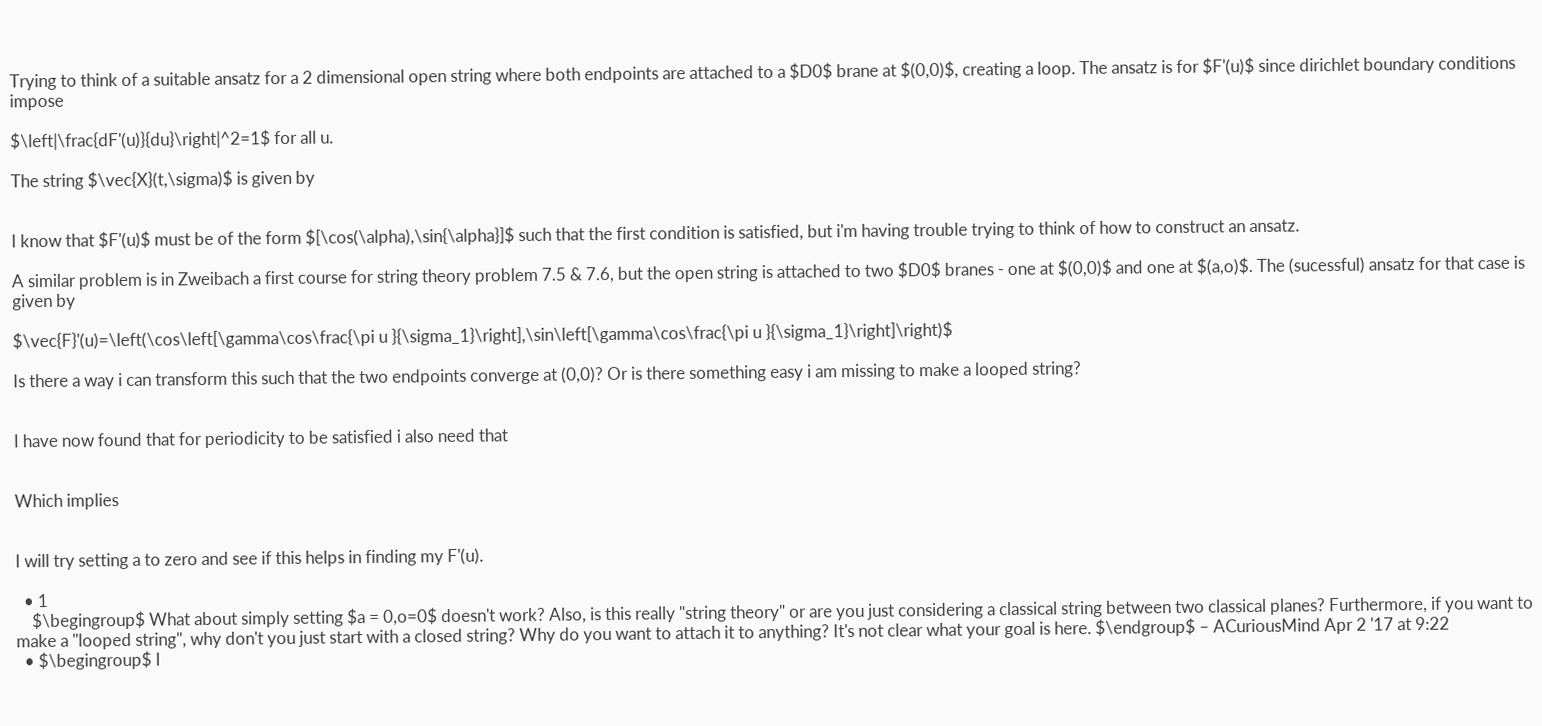Trying to think of a suitable ansatz for a 2 dimensional open string where both endpoints are attached to a $D0$ brane at $(0,0)$, creating a loop. The ansatz is for $F'(u)$ since dirichlet boundary conditions impose

$\left|\frac{dF'(u)}{du}\right|^2=1$ for all u.

The string $\vec{X}(t,\sigma)$ is given by


I know that $F'(u)$ must be of the form $[\cos(\alpha),\sin{\alpha}]$ such that the first condition is satisfied, but i'm having trouble trying to think of how to construct an ansatz.

A similar problem is in Zweibach a first course for string theory problem 7.5 & 7.6, but the open string is attached to two $D0$ branes - one at $(0,0)$ and one at $(a,o)$. The (sucessful) ansatz for that case is given by

$\vec{F}'(u)=\left(\cos\left[\gamma\cos\frac{\pi u }{\sigma_1}\right],\sin\left[\gamma\cos\frac{\pi u }{\sigma_1}\right]\right)$

Is there a way i can transform this such that the two endpoints converge at (0,0)? Or is there something easy i am missing to make a looped string?


I have now found that for periodicity to be satisfied i also need that


Which implies


I will try setting a to zero and see if this helps in finding my F'(u).

  • 1
    $\begingroup$ What about simply setting $a = 0,o=0$ doesn't work? Also, is this really "string theory" or are you just considering a classical string between two classical planes? Furthermore, if you want to make a "looped string", why don't you just start with a closed string? Why do you want to attach it to anything? It's not clear what your goal is here. $\endgroup$ – ACuriousMind Apr 2 '17 at 9:22
  • $\begingroup$ I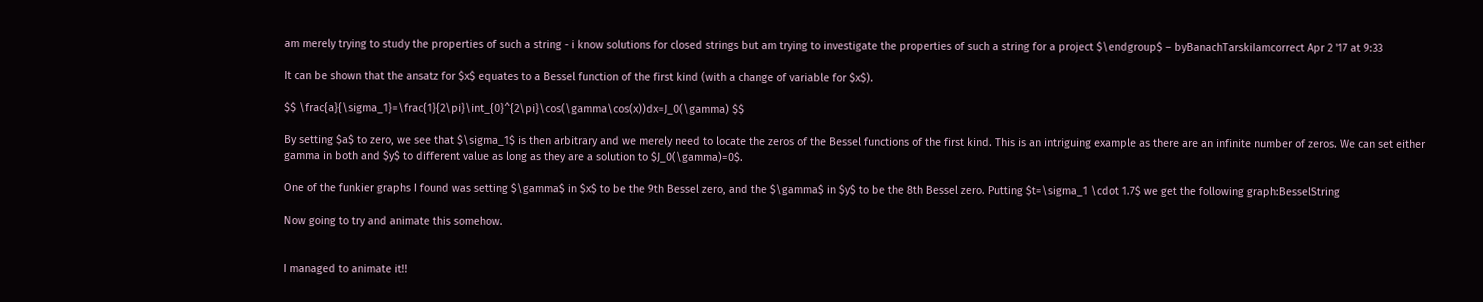am merely trying to study the properties of such a string - i know solutions for closed strings but am trying to investigate the properties of such a string for a project $\endgroup$ – byBanachTarskiIamcorrect Apr 2 '17 at 9:33

It can be shown that the ansatz for $x$ equates to a Bessel function of the first kind (with a change of variable for $x$).

$$ \frac{a}{\sigma_1}=\frac{1}{2\pi}\int_{0}^{2\pi}\cos(\gamma\cos(x))dx=J_0(\gamma) $$

By setting $a$ to zero, we see that $\sigma_1$ is then arbitrary and we merely need to locate the zeros of the Bessel functions of the first kind. This is an intriguing example as there are an infinite number of zeros. We can set either gamma in both and $y$ to different value as long as they are a solution to $J_0(\gamma)=0$.

One of the funkier graphs I found was setting $\gamma$ in $x$ to be the 9th Bessel zero, and the $\gamma$ in $y$ to be the 8th Bessel zero. Putting $t=\sigma_1 \cdot 1.7$ we get the following graph:BesselString

Now going to try and animate this somehow.


I managed to animate it!!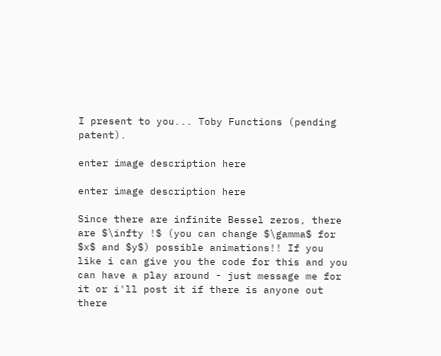I present to you... Toby Functions (pending patent).

enter image description here

enter image description here

Since there are infinite Bessel zeros, there are $\infty !$ (you can change $\gamma$ for $x$ and $y$) possible animations!! If you like i can give you the code for this and you can have a play around - just message me for it or i'll post it if there is anyone out there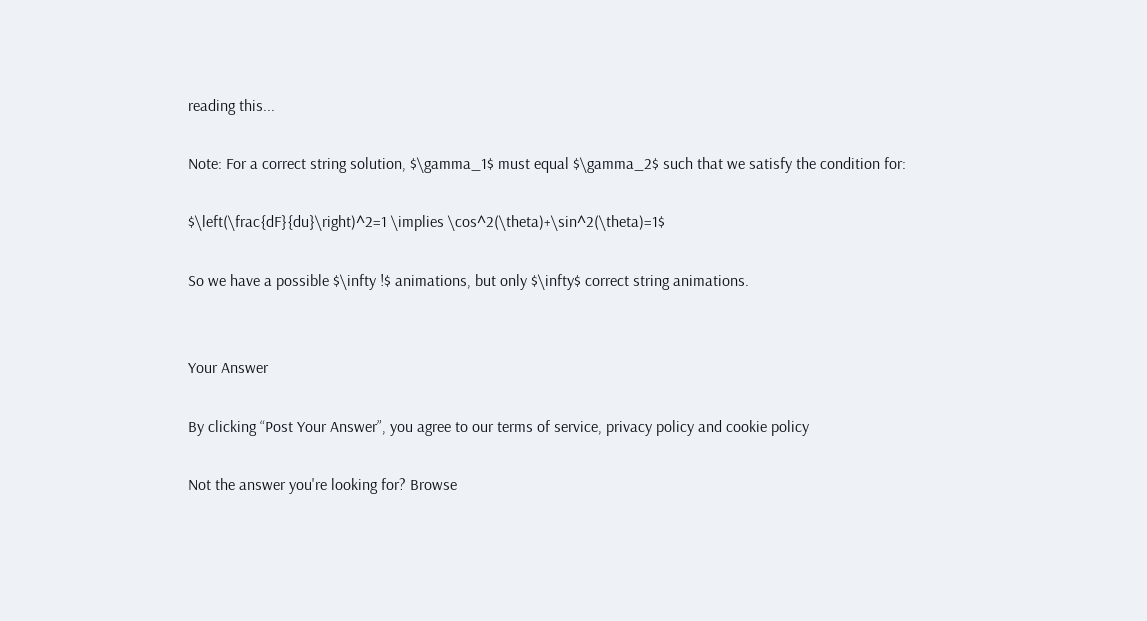reading this...

Note: For a correct string solution, $\gamma_1$ must equal $\gamma_2$ such that we satisfy the condition for:

$\left(\frac{dF}{du}\right)^2=1 \implies \cos^2(\theta)+\sin^2(\theta)=1$

So we have a possible $\infty !$ animations, but only $\infty$ correct string animations.


Your Answer

By clicking “Post Your Answer”, you agree to our terms of service, privacy policy and cookie policy

Not the answer you're looking for? Browse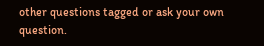other questions tagged or ask your own question.